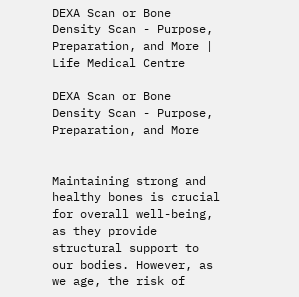DEXA Scan or Bone Density Scan - Purpose, Preparation, and More | Life Medical Centre

DEXA Scan or Bone Density Scan - Purpose, Preparation, and More


Maintaining strong and healthy bones is crucial for overall well-being, as they provide structural support to our bodies. However, as we age, the risk of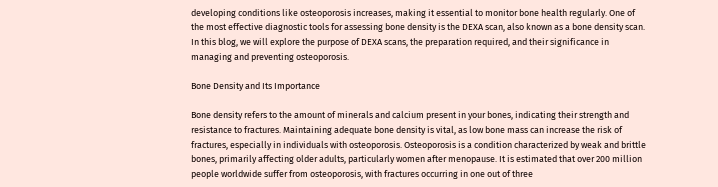developing conditions like osteoporosis increases, making it essential to monitor bone health regularly. One of the most effective diagnostic tools for assessing bone density is the DEXA scan, also known as a bone density scan. In this blog, we will explore the purpose of DEXA scans, the preparation required, and their significance in managing and preventing osteoporosis.

Bone Density and Its Importance

Bone density refers to the amount of minerals and calcium present in your bones, indicating their strength and resistance to fractures. Maintaining adequate bone density is vital, as low bone mass can increase the risk of fractures, especially in individuals with osteoporosis. Osteoporosis is a condition characterized by weak and brittle bones, primarily affecting older adults, particularly women after menopause. It is estimated that over 200 million people worldwide suffer from osteoporosis, with fractures occurring in one out of three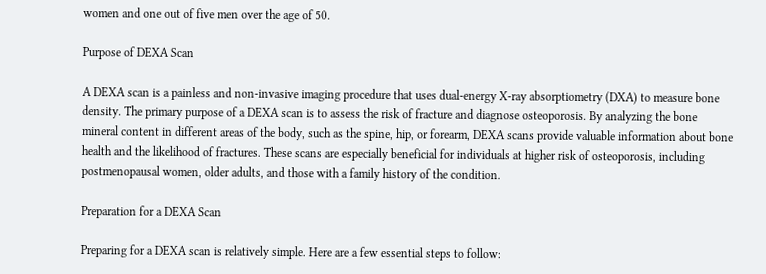women and one out of five men over the age of 50.

Purpose of DEXA Scan

A DEXA scan is a painless and non-invasive imaging procedure that uses dual-energy X-ray absorptiometry (DXA) to measure bone density. The primary purpose of a DEXA scan is to assess the risk of fracture and diagnose osteoporosis. By analyzing the bone mineral content in different areas of the body, such as the spine, hip, or forearm, DEXA scans provide valuable information about bone health and the likelihood of fractures. These scans are especially beneficial for individuals at higher risk of osteoporosis, including postmenopausal women, older adults, and those with a family history of the condition.

Preparation for a DEXA Scan

Preparing for a DEXA scan is relatively simple. Here are a few essential steps to follow: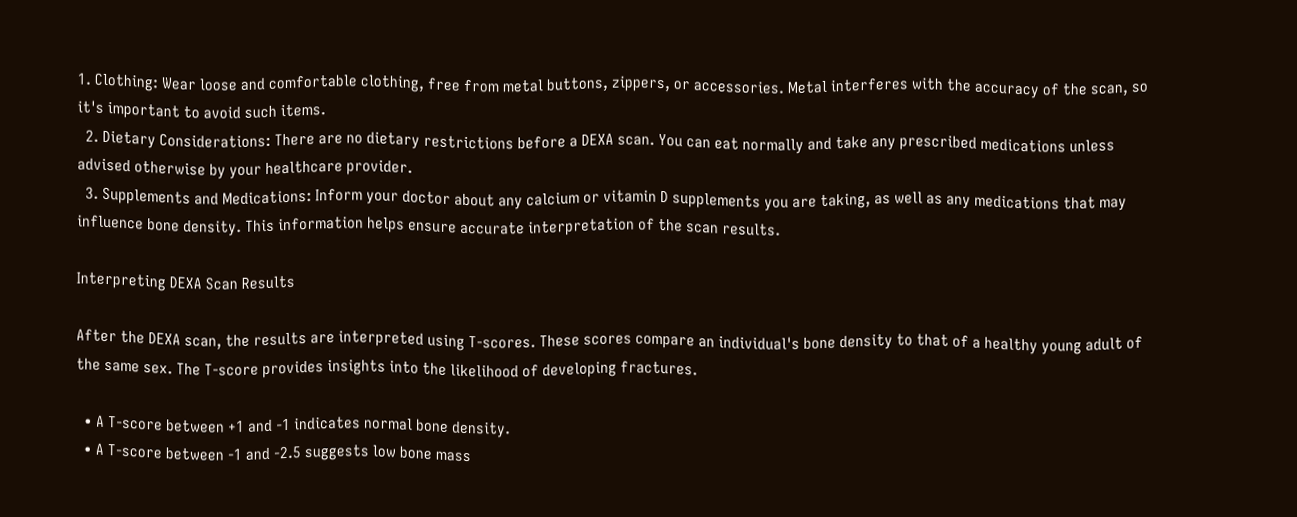1. Clothing: Wear loose and comfortable clothing, free from metal buttons, zippers, or accessories. Metal interferes with the accuracy of the scan, so it's important to avoid such items.
  2. Dietary Considerations: There are no dietary restrictions before a DEXA scan. You can eat normally and take any prescribed medications unless advised otherwise by your healthcare provider.
  3. Supplements and Medications: Inform your doctor about any calcium or vitamin D supplements you are taking, as well as any medications that may influence bone density. This information helps ensure accurate interpretation of the scan results.

Interpreting DEXA Scan Results

After the DEXA scan, the results are interpreted using T-scores. These scores compare an individual's bone density to that of a healthy young adult of the same sex. The T-score provides insights into the likelihood of developing fractures.

  • A T-score between +1 and -1 indicates normal bone density.
  • A T-score between -1 and -2.5 suggests low bone mass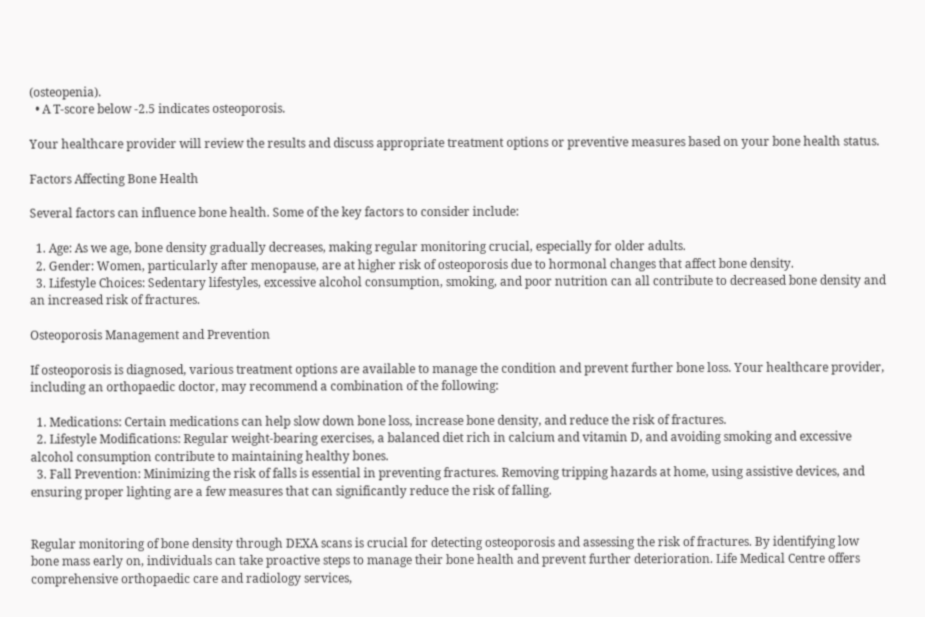(osteopenia).
  • A T-score below -2.5 indicates osteoporosis.

Your healthcare provider will review the results and discuss appropriate treatment options or preventive measures based on your bone health status.

Factors Affecting Bone Health

Several factors can influence bone health. Some of the key factors to consider include:

  1. Age: As we age, bone density gradually decreases, making regular monitoring crucial, especially for older adults.
  2. Gender: Women, particularly after menopause, are at higher risk of osteoporosis due to hormonal changes that affect bone density.
  3. Lifestyle Choices: Sedentary lifestyles, excessive alcohol consumption, smoking, and poor nutrition can all contribute to decreased bone density and an increased risk of fractures.

Osteoporosis Management and Prevention

If osteoporosis is diagnosed, various treatment options are available to manage the condition and prevent further bone loss. Your healthcare provider, including an orthopaedic doctor, may recommend a combination of the following:

  1. Medications: Certain medications can help slow down bone loss, increase bone density, and reduce the risk of fractures.
  2. Lifestyle Modifications: Regular weight-bearing exercises, a balanced diet rich in calcium and vitamin D, and avoiding smoking and excessive alcohol consumption contribute to maintaining healthy bones.
  3. Fall Prevention: Minimizing the risk of falls is essential in preventing fractures. Removing tripping hazards at home, using assistive devices, and ensuring proper lighting are a few measures that can significantly reduce the risk of falling.


Regular monitoring of bone density through DEXA scans is crucial for detecting osteoporosis and assessing the risk of fractures. By identifying low bone mass early on, individuals can take proactive steps to manage their bone health and prevent further deterioration. Life Medical Centre offers comprehensive orthopaedic care and radiology services,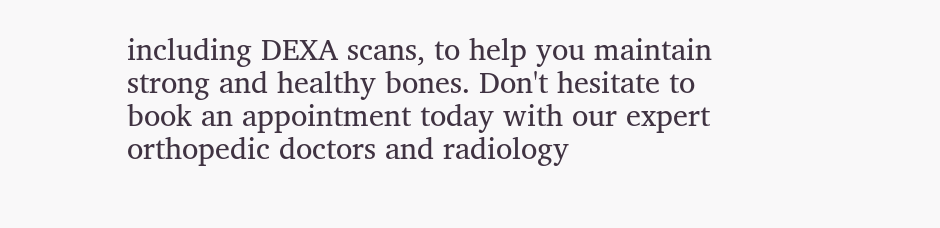including DEXA scans, to help you maintain strong and healthy bones. Don't hesitate to book an appointment today with our expert orthopedic doctors and radiology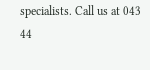specialists. Call us at 043 44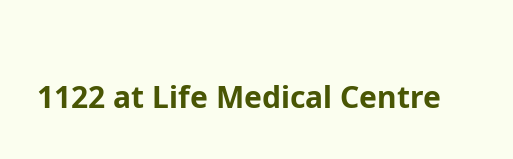1122 at Life Medical Centre